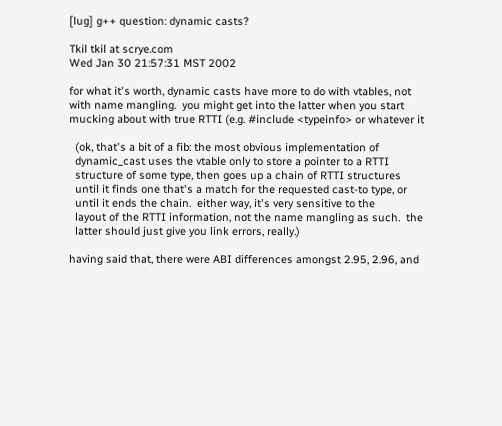[lug] g++ question: dynamic casts?

Tkil tkil at scrye.com
Wed Jan 30 21:57:31 MST 2002

for what it's worth, dynamic casts have more to do with vtables, not
with name mangling.  you might get into the latter when you start
mucking about with true RTTI (e.g. #include <typeinfo> or whatever it

  (ok, that's a bit of a fib: the most obvious implementation of
  dynamic_cast uses the vtable only to store a pointer to a RTTI
  structure of some type, then goes up a chain of RTTI structures
  until it finds one that's a match for the requested cast-to type, or
  until it ends the chain.  either way, it's very sensitive to the
  layout of the RTTI information, not the name mangling as such.  the
  latter should just give you link errors, really.)

having said that, there were ABI differences amongst 2.95, 2.96, and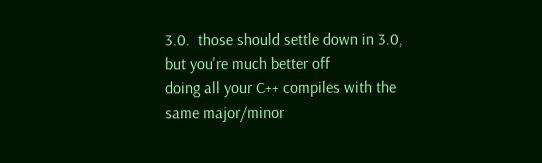3.0.  those should settle down in 3.0, but you're much better off
doing all your C++ compiles with the same major/minor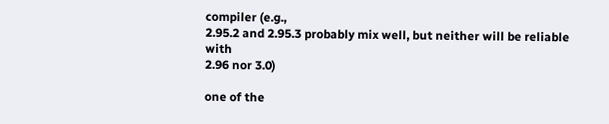compiler (e.g.,
2.95.2 and 2.95.3 probably mix well, but neither will be reliable with
2.96 nor 3.0)

one of the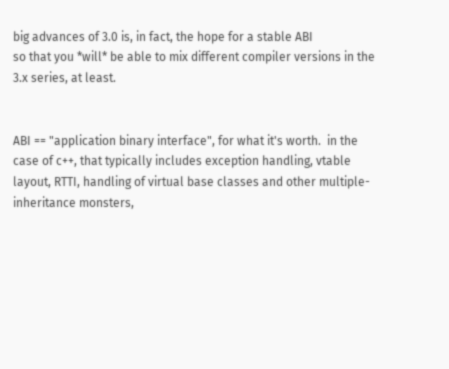big advances of 3.0 is, in fact, the hope for a stable ABI
so that you *will* be able to mix different compiler versions in the
3.x series, at least.


ABI == "application binary interface", for what it's worth.  in the
case of c++, that typically includes exception handling, vtable
layout, RTTI, handling of virtual base classes and other multiple-
inheritance monsters,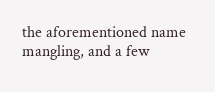the aforementioned name mangling, and a few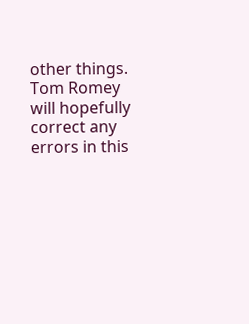other things.  Tom Romey will hopefully correct any errors in this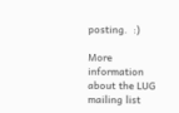posting.  :)

More information about the LUG mailing list